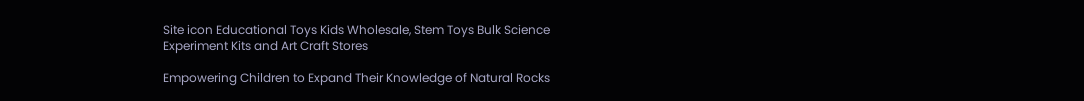Site icon Educational Toys Kids Wholesale, Stem Toys Bulk Science Experiment Kits and Art Craft Stores

Empowering Children to Expand Their Knowledge of Natural Rocks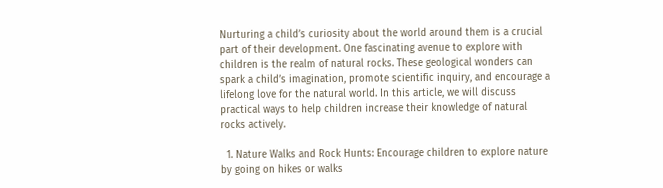Nurturing a child’s curiosity about the world around them is a crucial part of their development. One fascinating avenue to explore with children is the realm of natural rocks. These geological wonders can spark a child’s imagination, promote scientific inquiry, and encourage a lifelong love for the natural world. In this article, we will discuss practical ways to help children increase their knowledge of natural rocks actively.

  1. Nature Walks and Rock Hunts: Encourage children to explore nature by going on hikes or walks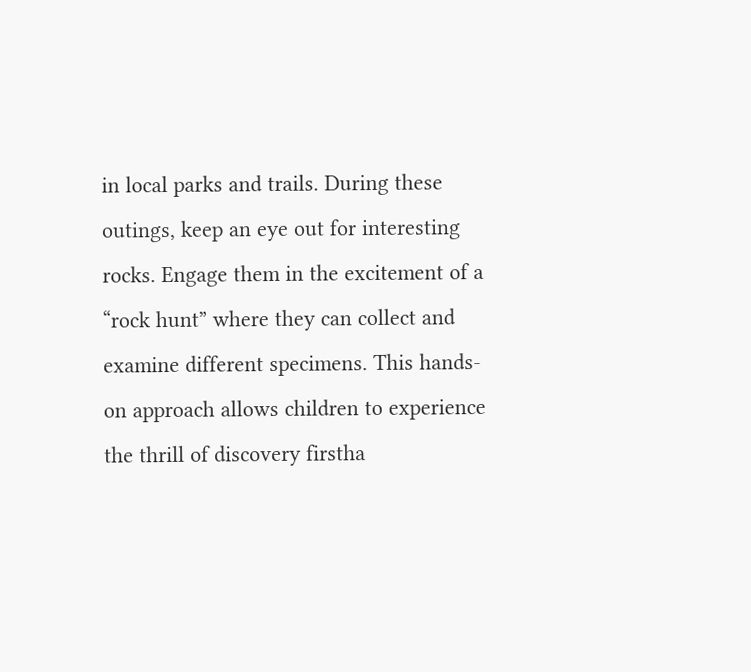in local parks and trails. During these outings, keep an eye out for interesting rocks. Engage them in the excitement of a “rock hunt” where they can collect and examine different specimens. This hands-on approach allows children to experience the thrill of discovery firstha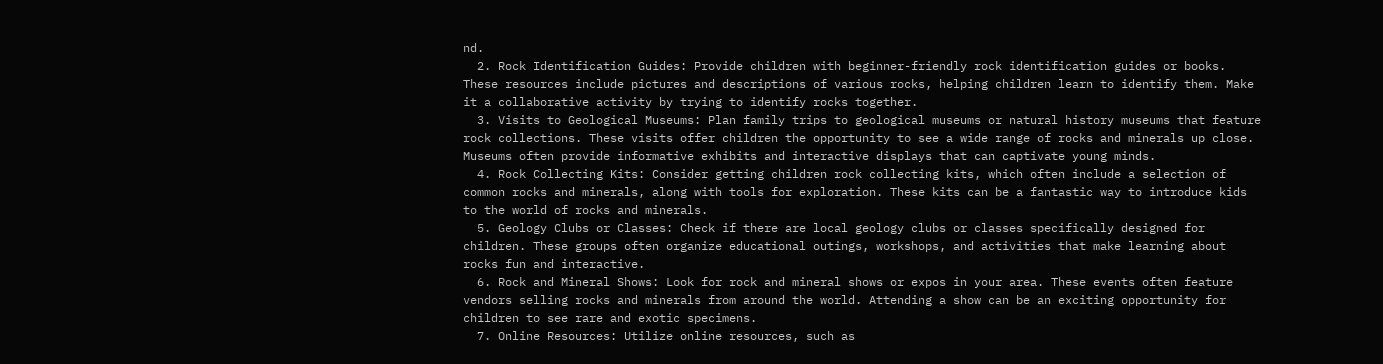nd.
  2. Rock Identification Guides: Provide children with beginner-friendly rock identification guides or books. These resources include pictures and descriptions of various rocks, helping children learn to identify them. Make it a collaborative activity by trying to identify rocks together.
  3. Visits to Geological Museums: Plan family trips to geological museums or natural history museums that feature rock collections. These visits offer children the opportunity to see a wide range of rocks and minerals up close. Museums often provide informative exhibits and interactive displays that can captivate young minds.
  4. Rock Collecting Kits: Consider getting children rock collecting kits, which often include a selection of common rocks and minerals, along with tools for exploration. These kits can be a fantastic way to introduce kids to the world of rocks and minerals.
  5. Geology Clubs or Classes: Check if there are local geology clubs or classes specifically designed for children. These groups often organize educational outings, workshops, and activities that make learning about rocks fun and interactive.
  6. Rock and Mineral Shows: Look for rock and mineral shows or expos in your area. These events often feature vendors selling rocks and minerals from around the world. Attending a show can be an exciting opportunity for children to see rare and exotic specimens.
  7. Online Resources: Utilize online resources, such as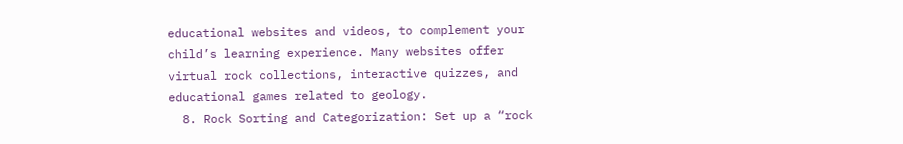educational websites and videos, to complement your child’s learning experience. Many websites offer virtual rock collections, interactive quizzes, and educational games related to geology.
  8. Rock Sorting and Categorization: Set up a “rock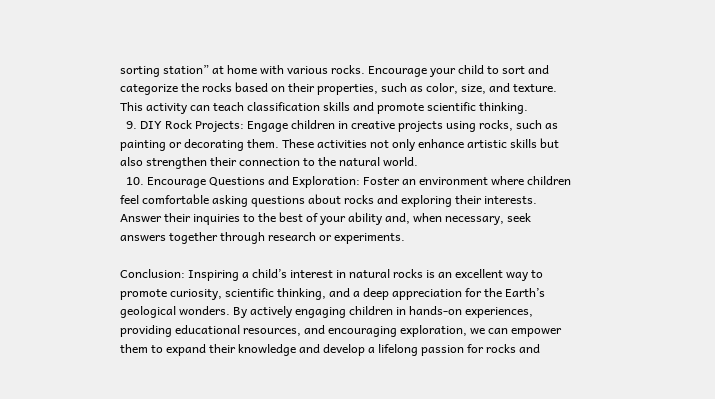sorting station” at home with various rocks. Encourage your child to sort and categorize the rocks based on their properties, such as color, size, and texture. This activity can teach classification skills and promote scientific thinking.
  9. DIY Rock Projects: Engage children in creative projects using rocks, such as painting or decorating them. These activities not only enhance artistic skills but also strengthen their connection to the natural world.
  10. Encourage Questions and Exploration: Foster an environment where children feel comfortable asking questions about rocks and exploring their interests. Answer their inquiries to the best of your ability and, when necessary, seek answers together through research or experiments.

Conclusion: Inspiring a child’s interest in natural rocks is an excellent way to promote curiosity, scientific thinking, and a deep appreciation for the Earth’s geological wonders. By actively engaging children in hands-on experiences, providing educational resources, and encouraging exploration, we can empower them to expand their knowledge and develop a lifelong passion for rocks and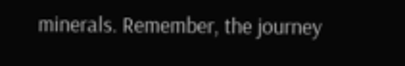minerals. Remember, the journey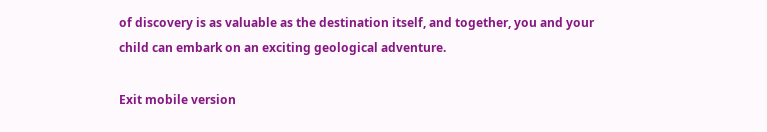of discovery is as valuable as the destination itself, and together, you and your child can embark on an exciting geological adventure.

Exit mobile version